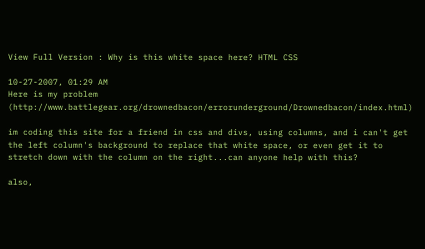View Full Version : Why is this white space here? HTML CSS

10-27-2007, 01:29 AM
Here is my problem (http://www.battlegear.org/drownedbacon/errorunderground/Drownedbacon/index.html)

im coding this site for a friend in css and divs, using columns, and i can't get the left column's background to replace that white space, or even get it to stretch down with the column on the right...can anyone help with this?

also,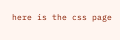here is the css page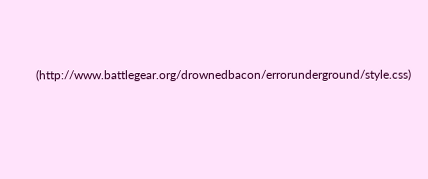(http://www.battlegear.org/drownedbacon/errorunderground/style.css)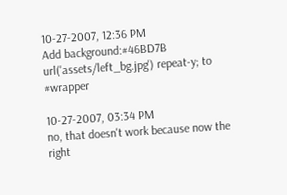10-27-2007, 12:36 PM
Add background:#46BD7B url('assets/left_bg.jpg') repeat-y; to #wrapper

10-27-2007, 03:34 PM
no, that doesn't work because now the right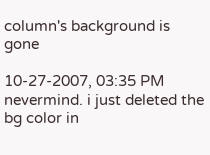column's background is gone

10-27-2007, 03:35 PM
nevermind. i just deleted the bg color in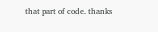that part of code. thanks